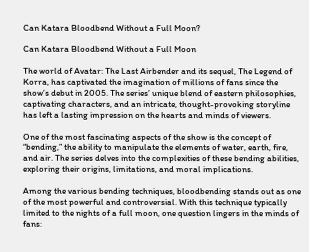Can Katara Bloodbend Without a Full Moon?

Can Katara Bloodbend Without a Full Moon

The world of Avatar: The Last Airbender and its sequel, The Legend of Korra, has captivated the imagination of millions of fans since the show’s debut in 2005. The series’ unique blend of eastern philosophies, captivating characters, and an intricate, thought-provoking storyline has left a lasting impression on the hearts and minds of viewers.

One of the most fascinating aspects of the show is the concept of “bending,” the ability to manipulate the elements of water, earth, fire, and air. The series delves into the complexities of these bending abilities, exploring their origins, limitations, and moral implications.

Among the various bending techniques, bloodbending stands out as one of the most powerful and controversial. With this technique typically limited to the nights of a full moon, one question lingers in the minds of fans: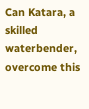Can Katara, a skilled waterbender, overcome this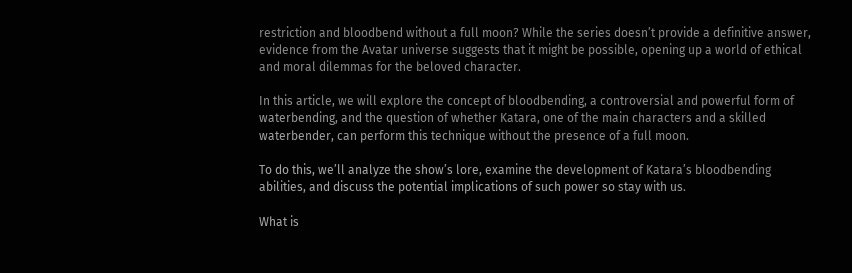restriction and bloodbend without a full moon? While the series doesn’t provide a definitive answer, evidence from the Avatar universe suggests that it might be possible, opening up a world of ethical and moral dilemmas for the beloved character.

In this article, we will explore the concept of bloodbending, a controversial and powerful form of waterbending, and the question of whether Katara, one of the main characters and a skilled waterbender, can perform this technique without the presence of a full moon.

To do this, we’ll analyze the show’s lore, examine the development of Katara’s bloodbending abilities, and discuss the potential implications of such power so stay with us.

What is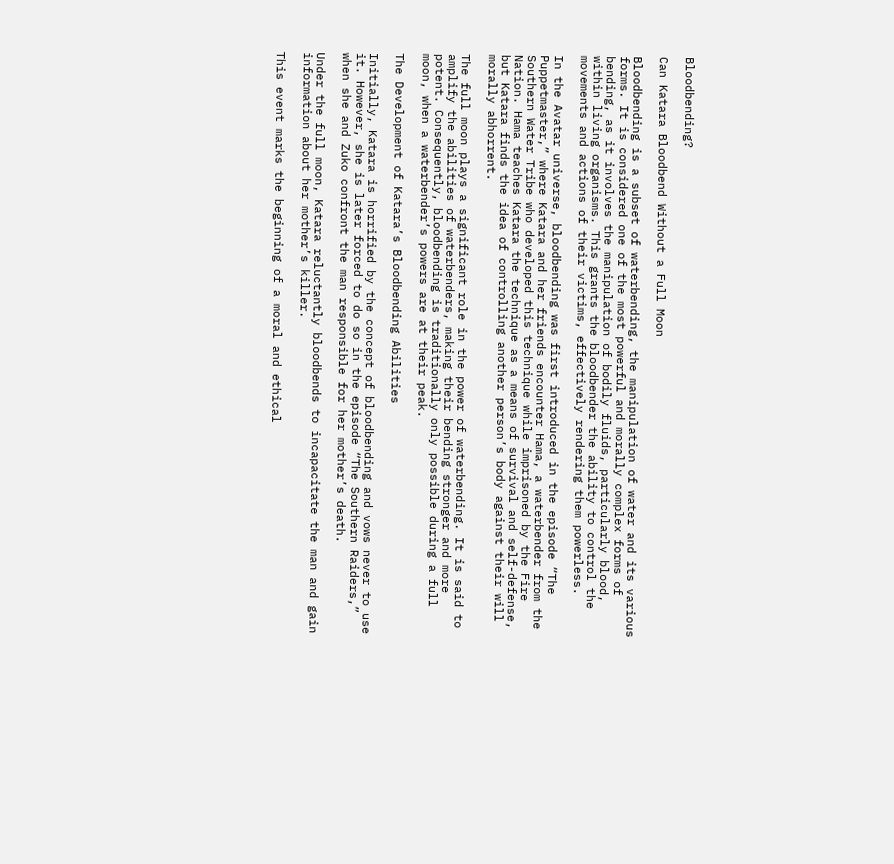Bloodbending?

Can Katara Bloodbend Without a Full Moon

Bloodbending is a subset of waterbending, the manipulation of water and its various forms. It is considered one of the most powerful and morally complex forms of bending, as it involves the manipulation of bodily fluids, particularly blood, within living organisms. This grants the bloodbender the ability to control the movements and actions of their victims, effectively rendering them powerless.

In the Avatar universe, bloodbending was first introduced in the episode “The Puppetmaster,” where Katara and her friends encounter Hama, a waterbender from the Southern Water Tribe who developed this technique while imprisoned by the Fire Nation. Hama teaches Katara the technique as a means of survival and self-defense, but Katara finds the idea of controlling another person’s body against their will morally abhorrent.

The full moon plays a significant role in the power of waterbending. It is said to amplify the abilities of waterbenders, making their bending stronger and more potent. Consequently, bloodbending is traditionally only possible during a full moon, when a waterbender’s powers are at their peak.

The Development of Katara’s Bloodbending Abilities

Initially, Katara is horrified by the concept of bloodbending and vows never to use it. However, she is later forced to do so in the episode “The Southern Raiders,” when she and Zuko confront the man responsible for her mother’s death.

Under the full moon, Katara reluctantly bloodbends to incapacitate the man and gain information about her mother’s killer.

This event marks the beginning of a moral and ethical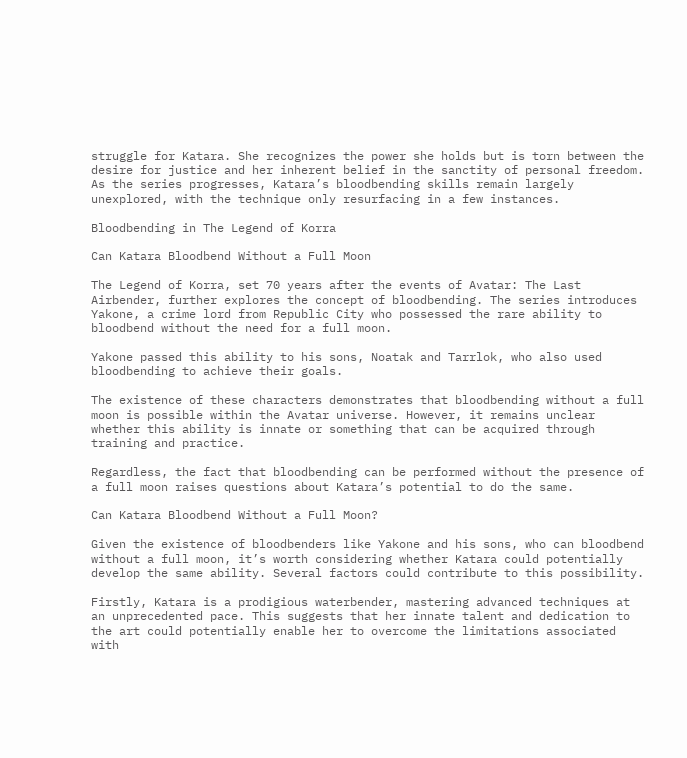struggle for Katara. She recognizes the power she holds but is torn between the desire for justice and her inherent belief in the sanctity of personal freedom. As the series progresses, Katara’s bloodbending skills remain largely unexplored, with the technique only resurfacing in a few instances.

Bloodbending in The Legend of Korra

Can Katara Bloodbend Without a Full Moon

The Legend of Korra, set 70 years after the events of Avatar: The Last Airbender, further explores the concept of bloodbending. The series introduces Yakone, a crime lord from Republic City who possessed the rare ability to bloodbend without the need for a full moon.

Yakone passed this ability to his sons, Noatak and Tarrlok, who also used bloodbending to achieve their goals.

The existence of these characters demonstrates that bloodbending without a full moon is possible within the Avatar universe. However, it remains unclear whether this ability is innate or something that can be acquired through training and practice.

Regardless, the fact that bloodbending can be performed without the presence of a full moon raises questions about Katara’s potential to do the same.

Can Katara Bloodbend Without a Full Moon?

Given the existence of bloodbenders like Yakone and his sons, who can bloodbend without a full moon, it’s worth considering whether Katara could potentially develop the same ability. Several factors could contribute to this possibility.

Firstly, Katara is a prodigious waterbender, mastering advanced techniques at an unprecedented pace. This suggests that her innate talent and dedication to the art could potentially enable her to overcome the limitations associated with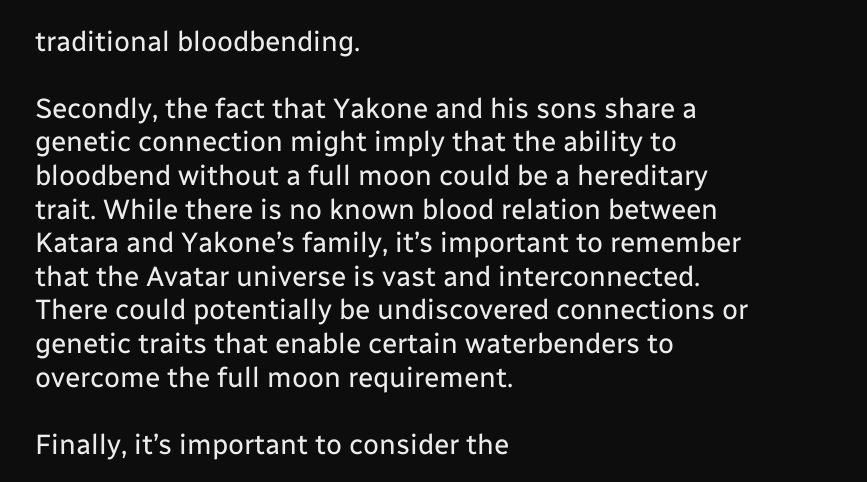traditional bloodbending.

Secondly, the fact that Yakone and his sons share a genetic connection might imply that the ability to bloodbend without a full moon could be a hereditary trait. While there is no known blood relation between Katara and Yakone’s family, it’s important to remember that the Avatar universe is vast and interconnected. There could potentially be undiscovered connections or genetic traits that enable certain waterbenders to overcome the full moon requirement.

Finally, it’s important to consider the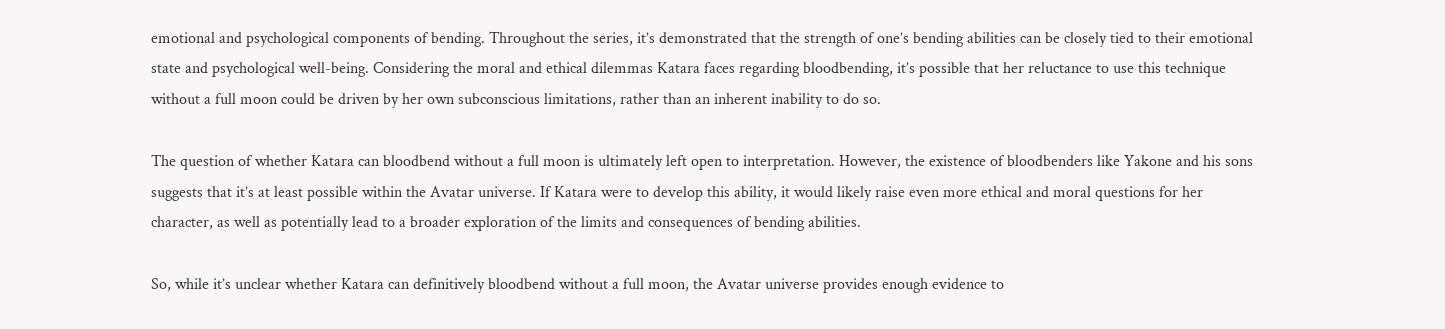emotional and psychological components of bending. Throughout the series, it’s demonstrated that the strength of one’s bending abilities can be closely tied to their emotional state and psychological well-being. Considering the moral and ethical dilemmas Katara faces regarding bloodbending, it’s possible that her reluctance to use this technique without a full moon could be driven by her own subconscious limitations, rather than an inherent inability to do so.

The question of whether Katara can bloodbend without a full moon is ultimately left open to interpretation. However, the existence of bloodbenders like Yakone and his sons suggests that it’s at least possible within the Avatar universe. If Katara were to develop this ability, it would likely raise even more ethical and moral questions for her character, as well as potentially lead to a broader exploration of the limits and consequences of bending abilities.

So, while it’s unclear whether Katara can definitively bloodbend without a full moon, the Avatar universe provides enough evidence to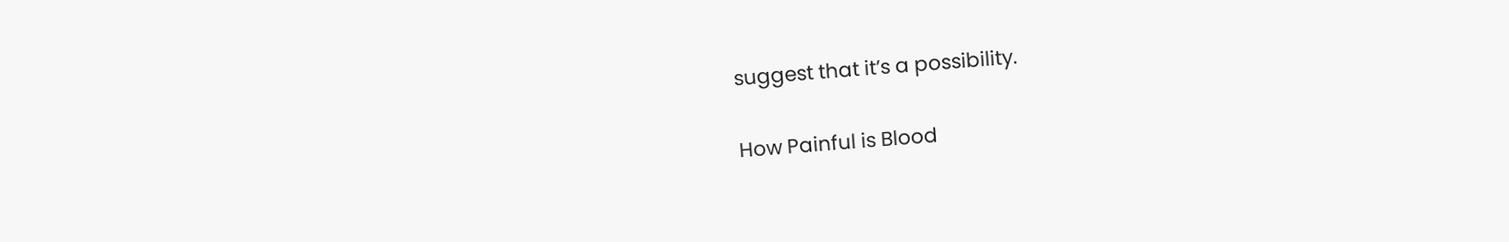suggest that it’s a possibility.

How Painful is Blood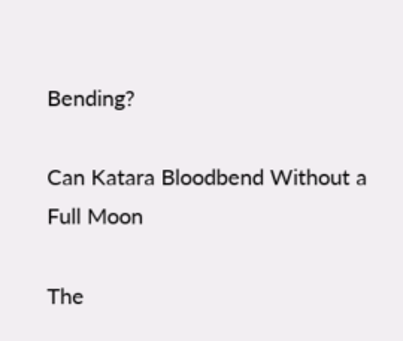Bending?

Can Katara Bloodbend Without a Full Moon

The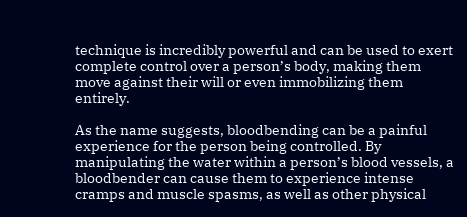technique is incredibly powerful and can be used to exert complete control over a person’s body, making them move against their will or even immobilizing them entirely.

As the name suggests, bloodbending can be a painful experience for the person being controlled. By manipulating the water within a person’s blood vessels, a bloodbender can cause them to experience intense cramps and muscle spasms, as well as other physical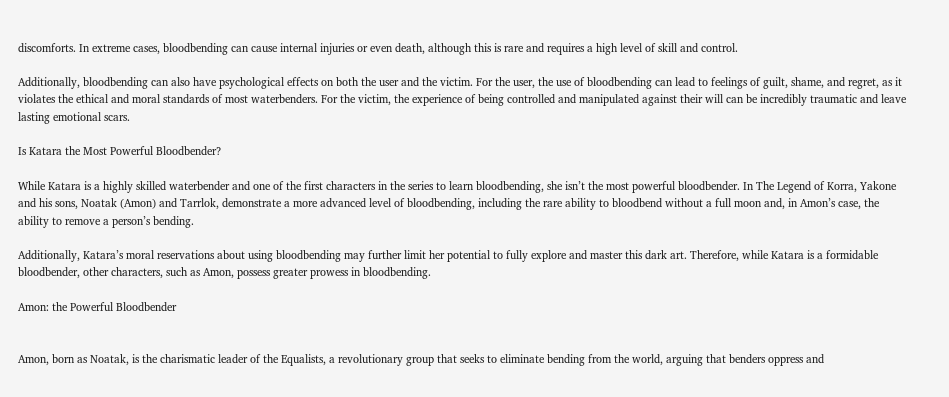discomforts. In extreme cases, bloodbending can cause internal injuries or even death, although this is rare and requires a high level of skill and control.

Additionally, bloodbending can also have psychological effects on both the user and the victim. For the user, the use of bloodbending can lead to feelings of guilt, shame, and regret, as it violates the ethical and moral standards of most waterbenders. For the victim, the experience of being controlled and manipulated against their will can be incredibly traumatic and leave lasting emotional scars.

Is Katara the Most Powerful Bloodbender?

While Katara is a highly skilled waterbender and one of the first characters in the series to learn bloodbending, she isn’t the most powerful bloodbender. In The Legend of Korra, Yakone and his sons, Noatak (Amon) and Tarrlok, demonstrate a more advanced level of bloodbending, including the rare ability to bloodbend without a full moon and, in Amon’s case, the ability to remove a person’s bending.

Additionally, Katara’s moral reservations about using bloodbending may further limit her potential to fully explore and master this dark art. Therefore, while Katara is a formidable bloodbender, other characters, such as Amon, possess greater prowess in bloodbending.

Amon: the Powerful Bloodbender


Amon, born as Noatak, is the charismatic leader of the Equalists, a revolutionary group that seeks to eliminate bending from the world, arguing that benders oppress and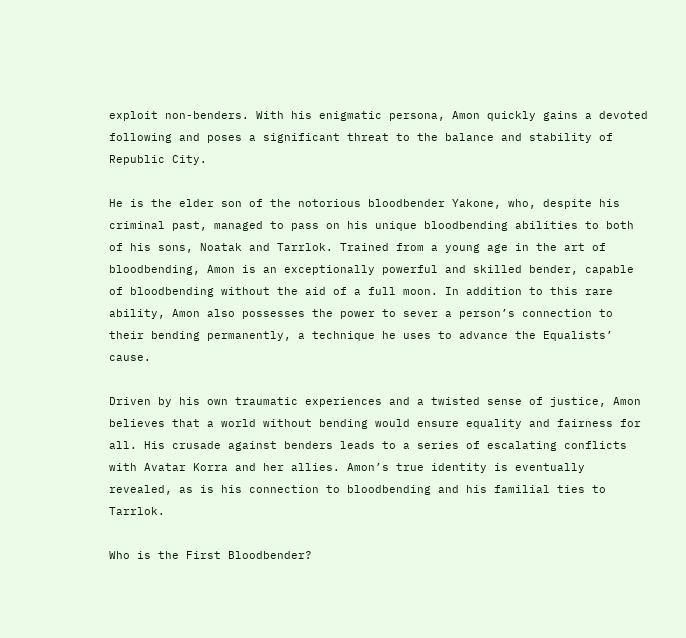exploit non-benders. With his enigmatic persona, Amon quickly gains a devoted following and poses a significant threat to the balance and stability of Republic City.

He is the elder son of the notorious bloodbender Yakone, who, despite his criminal past, managed to pass on his unique bloodbending abilities to both of his sons, Noatak and Tarrlok. Trained from a young age in the art of bloodbending, Amon is an exceptionally powerful and skilled bender, capable of bloodbending without the aid of a full moon. In addition to this rare ability, Amon also possesses the power to sever a person’s connection to their bending permanently, a technique he uses to advance the Equalists’ cause.

Driven by his own traumatic experiences and a twisted sense of justice, Amon believes that a world without bending would ensure equality and fairness for all. His crusade against benders leads to a series of escalating conflicts with Avatar Korra and her allies. Amon’s true identity is eventually revealed, as is his connection to bloodbending and his familial ties to Tarrlok.

Who is the First Bloodbender?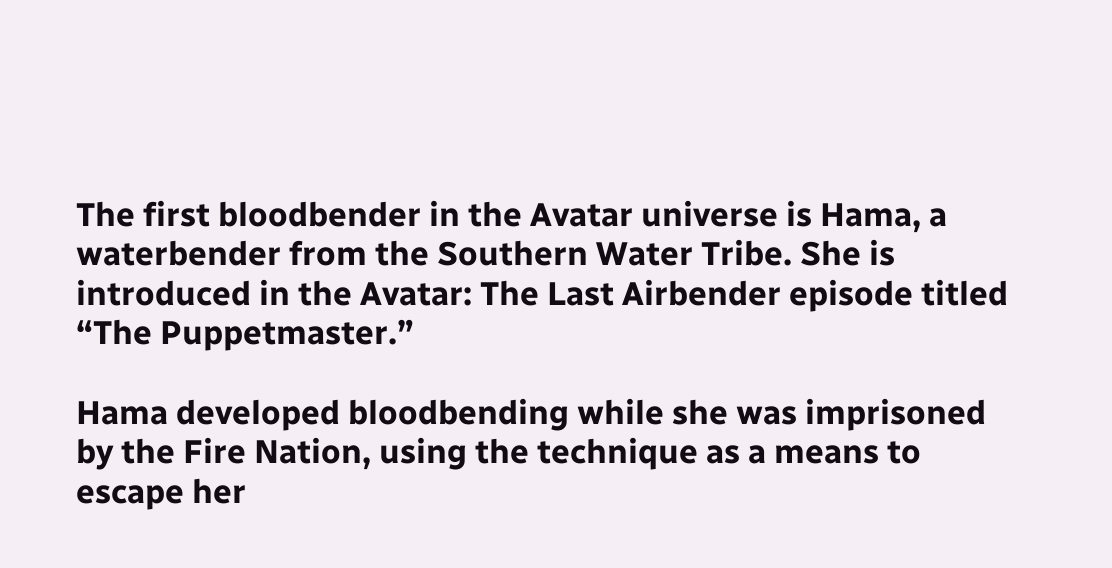The first bloodbender in the Avatar universe is Hama, a waterbender from the Southern Water Tribe. She is introduced in the Avatar: The Last Airbender episode titled “The Puppetmaster.”

Hama developed bloodbending while she was imprisoned by the Fire Nation, using the technique as a means to escape her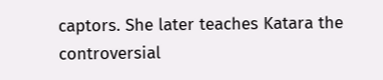captors. She later teaches Katara the controversial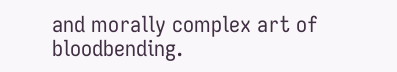and morally complex art of bloodbending.